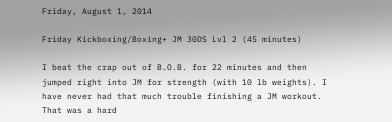Friday, August 1, 2014

Friday Kickboxing/Boxing+ JM 30DS Lvl 2 (45 minutes)

I beat the crap out of B.O.B. for 22 minutes and then jumped right into JM for strength (with 10 lb weights). I have never had that much trouble finishing a JM workout. That was a hard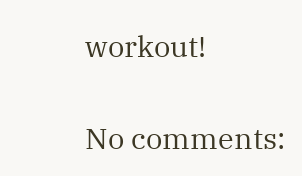workout!

No comments: